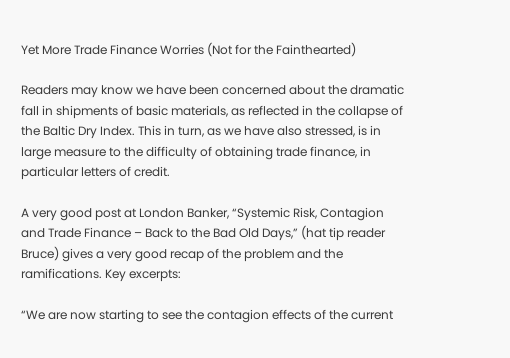Yet More Trade Finance Worries (Not for the Fainthearted)

Readers may know we have been concerned about the dramatic fall in shipments of basic materials, as reflected in the collapse of the Baltic Dry Index. This in turn, as we have also stressed, is in large measure to the difficulty of obtaining trade finance, in particular letters of credit.

A very good post at London Banker, “Systemic Risk, Contagion and Trade Finance – Back to the Bad Old Days,” (hat tip reader Bruce) gives a very good recap of the problem and the ramifications. Key excerpts:

“We are now starting to see the contagion effects of the current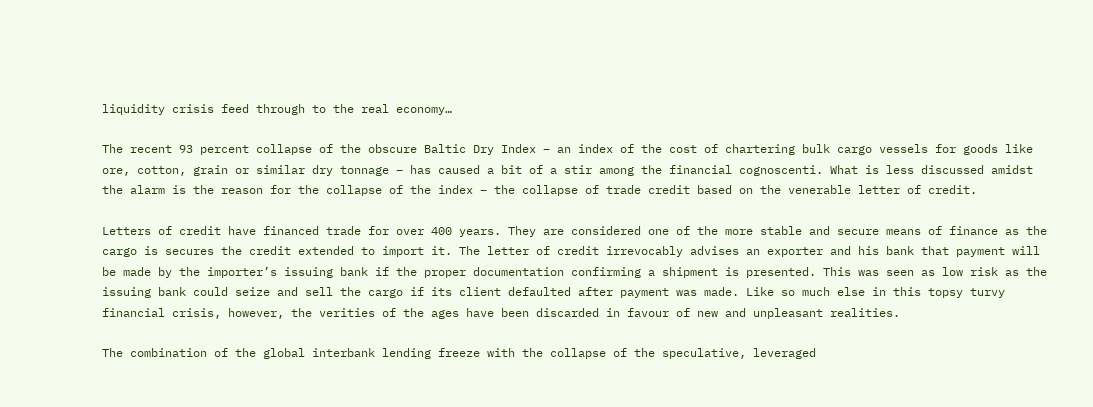liquidity crisis feed through to the real economy…

The recent 93 percent collapse of the obscure Baltic Dry Index – an index of the cost of chartering bulk cargo vessels for goods like ore, cotton, grain or similar dry tonnage – has caused a bit of a stir among the financial cognoscenti. What is less discussed amidst the alarm is the reason for the collapse of the index – the collapse of trade credit based on the venerable letter of credit.

Letters of credit have financed trade for over 400 years. They are considered one of the more stable and secure means of finance as the cargo is secures the credit extended to import it. The letter of credit irrevocably advises an exporter and his bank that payment will be made by the importer’s issuing bank if the proper documentation confirming a shipment is presented. This was seen as low risk as the issuing bank could seize and sell the cargo if its client defaulted after payment was made. Like so much else in this topsy turvy financial crisis, however, the verities of the ages have been discarded in favour of new and unpleasant realities.

The combination of the global interbank lending freeze with the collapse of the speculative, leveraged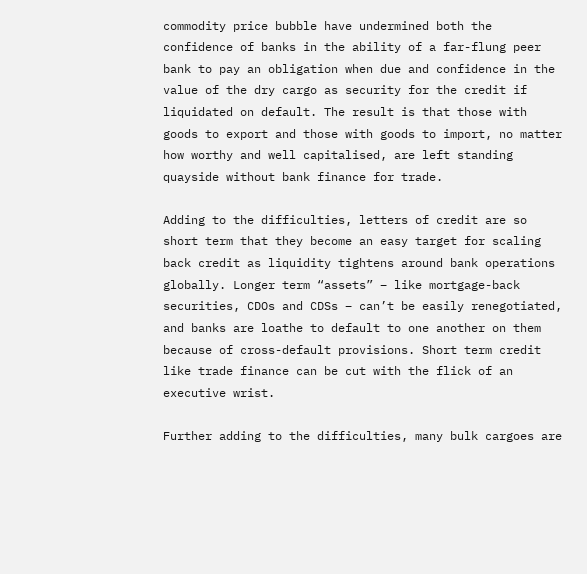commodity price bubble have undermined both the confidence of banks in the ability of a far-flung peer bank to pay an obligation when due and confidence in the value of the dry cargo as security for the credit if liquidated on default. The result is that those with goods to export and those with goods to import, no matter how worthy and well capitalised, are left standing quayside without bank finance for trade.

Adding to the difficulties, letters of credit are so short term that they become an easy target for scaling back credit as liquidity tightens around bank operations globally. Longer term “assets” – like mortgage-back securities, CDOs and CDSs – can’t be easily renegotiated, and banks are loathe to default to one another on them because of cross-default provisions. Short term credit like trade finance can be cut with the flick of an executive wrist.

Further adding to the difficulties, many bulk cargoes are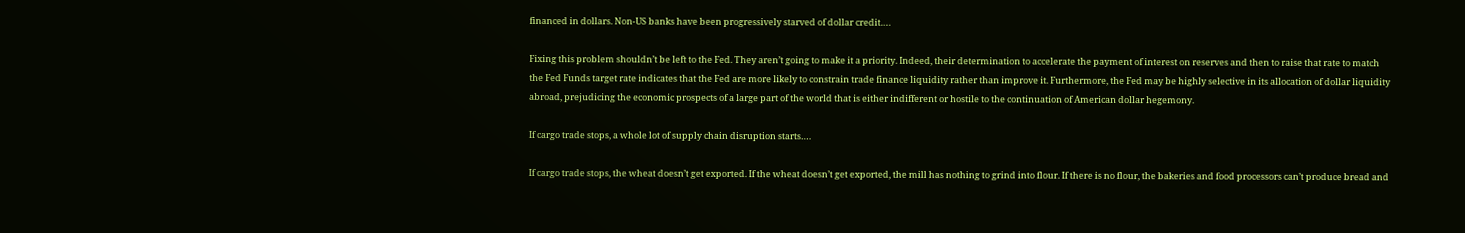financed in dollars. Non-US banks have been progressively starved of dollar credit….

Fixing this problem shouldn’t be left to the Fed. They aren’t going to make it a priority. Indeed, their determination to accelerate the payment of interest on reserves and then to raise that rate to match the Fed Funds target rate indicates that the Fed are more likely to constrain trade finance liquidity rather than improve it. Furthermore, the Fed may be highly selective in its allocation of dollar liquidity abroad, prejudicing the economic prospects of a large part of the world that is either indifferent or hostile to the continuation of American dollar hegemony.

If cargo trade stops, a whole lot of supply chain disruption starts….

If cargo trade stops, the wheat doesn’t get exported. If the wheat doesn’t get exported, the mill has nothing to grind into flour. If there is no flour, the bakeries and food processors can’t produce bread and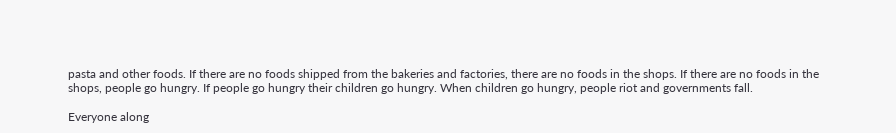pasta and other foods. If there are no foods shipped from the bakeries and factories, there are no foods in the shops. If there are no foods in the shops, people go hungry. If people go hungry their children go hungry. When children go hungry, people riot and governments fall.

Everyone along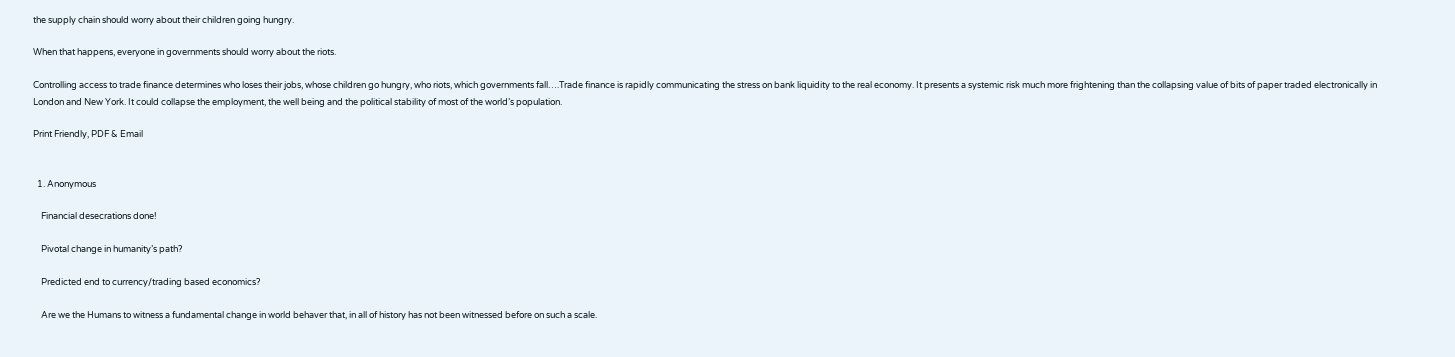the supply chain should worry about their children going hungry.

When that happens, everyone in governments should worry about the riots.

Controlling access to trade finance determines who loses their jobs, whose children go hungry, who riots, which governments fall….Trade finance is rapidly communicating the stress on bank liquidity to the real economy. It presents a systemic risk much more frightening than the collapsing value of bits of paper traded electronically in London and New York. It could collapse the employment, the well being and the political stability of most of the world’s population.

Print Friendly, PDF & Email


  1. Anonymous

    Financial desecrations done!

    Pivotal change in humanity’s path?

    Predicted end to currency/trading based economics?

    Are we the Humans to witness a fundamental change in world behaver that, in all of history has not been witnessed before on such a scale.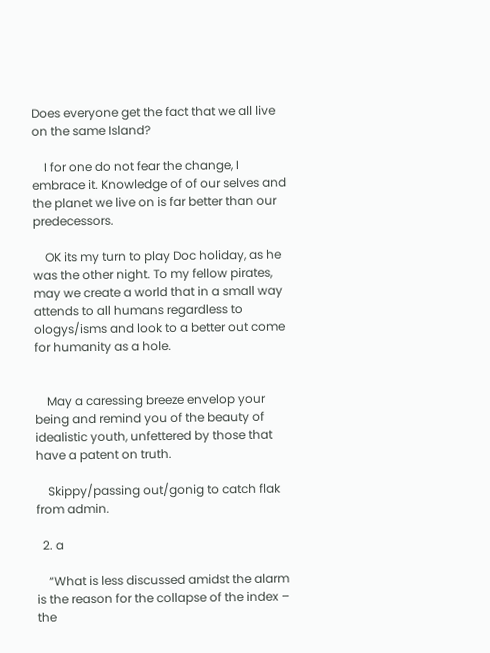Does everyone get the fact that we all live on the same Island?

    I for one do not fear the change, I embrace it. Knowledge of of our selves and the planet we live on is far better than our predecessors.

    OK its my turn to play Doc holiday, as he was the other night. To my fellow pirates, may we create a world that in a small way attends to all humans regardless to ologys/isms and look to a better out come for humanity as a hole.


    May a caressing breeze envelop your being and remind you of the beauty of idealistic youth, unfettered by those that have a patent on truth.

    Skippy/passing out/gonig to catch flak from admin.

  2. a

    “What is less discussed amidst the alarm is the reason for the collapse of the index – the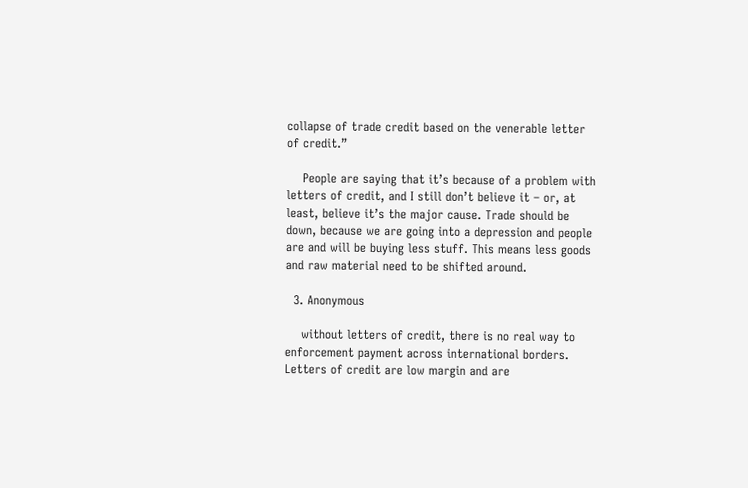collapse of trade credit based on the venerable letter of credit.”

    People are saying that it’s because of a problem with letters of credit, and I still don’t believe it – or, at least, believe it’s the major cause. Trade should be down, because we are going into a depression and people are and will be buying less stuff. This means less goods and raw material need to be shifted around.

  3. Anonymous

    without letters of credit, there is no real way to enforcement payment across international borders. Letters of credit are low margin and are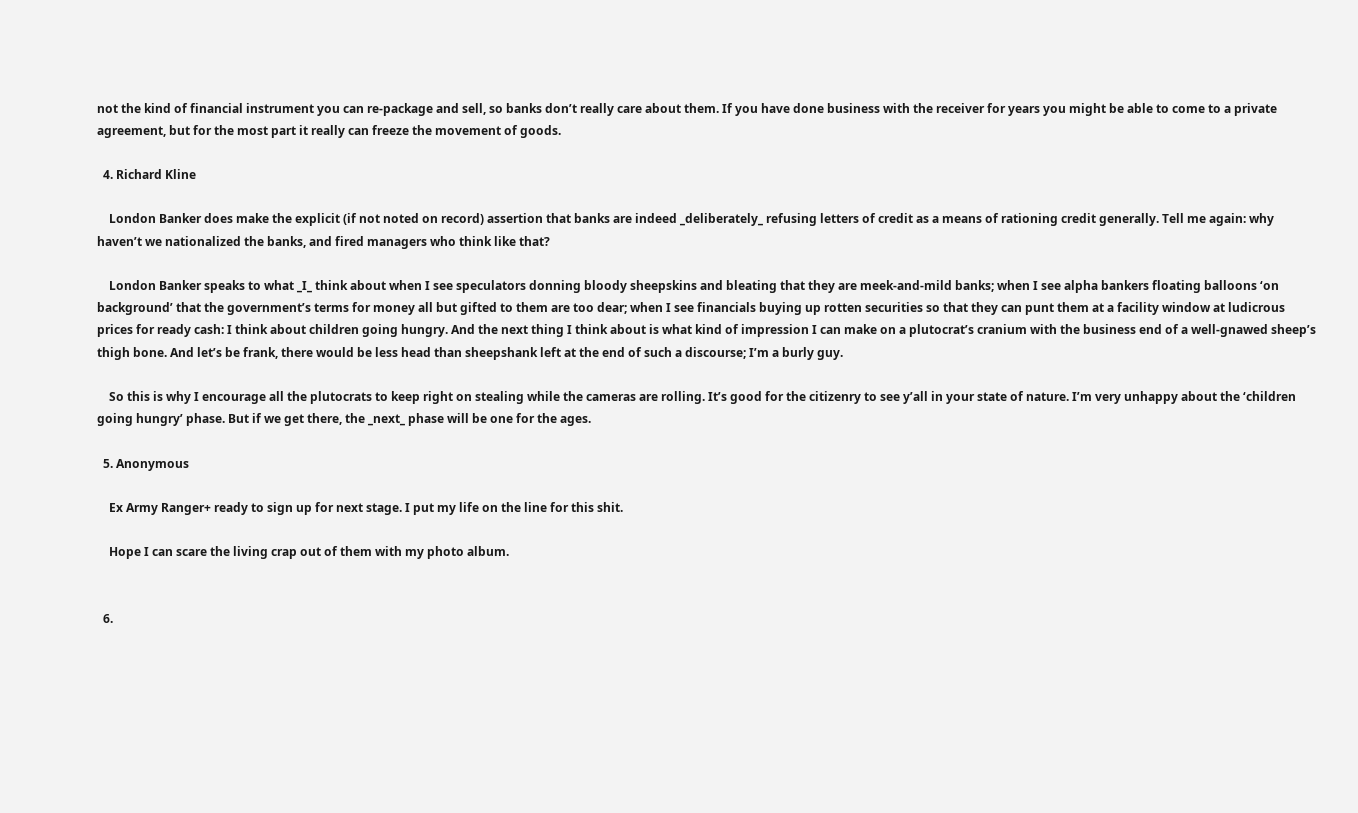not the kind of financial instrument you can re-package and sell, so banks don’t really care about them. If you have done business with the receiver for years you might be able to come to a private agreement, but for the most part it really can freeze the movement of goods.

  4. Richard Kline

    London Banker does make the explicit (if not noted on record) assertion that banks are indeed _deliberately_ refusing letters of credit as a means of rationing credit generally. Tell me again: why haven’t we nationalized the banks, and fired managers who think like that?

    London Banker speaks to what _I_ think about when I see speculators donning bloody sheepskins and bleating that they are meek-and-mild banks; when I see alpha bankers floating balloons ‘on background’ that the government’s terms for money all but gifted to them are too dear; when I see financials buying up rotten securities so that they can punt them at a facility window at ludicrous prices for ready cash: I think about children going hungry. And the next thing I think about is what kind of impression I can make on a plutocrat’s cranium with the business end of a well-gnawed sheep’s thigh bone. And let’s be frank, there would be less head than sheepshank left at the end of such a discourse; I’m a burly guy.

    So this is why I encourage all the plutocrats to keep right on stealing while the cameras are rolling. It’s good for the citizenry to see y’all in your state of nature. I’m very unhappy about the ‘children going hungry’ phase. But if we get there, the _next_ phase will be one for the ages.

  5. Anonymous

    Ex Army Ranger+ ready to sign up for next stage. I put my life on the line for this shit.

    Hope I can scare the living crap out of them with my photo album.


  6.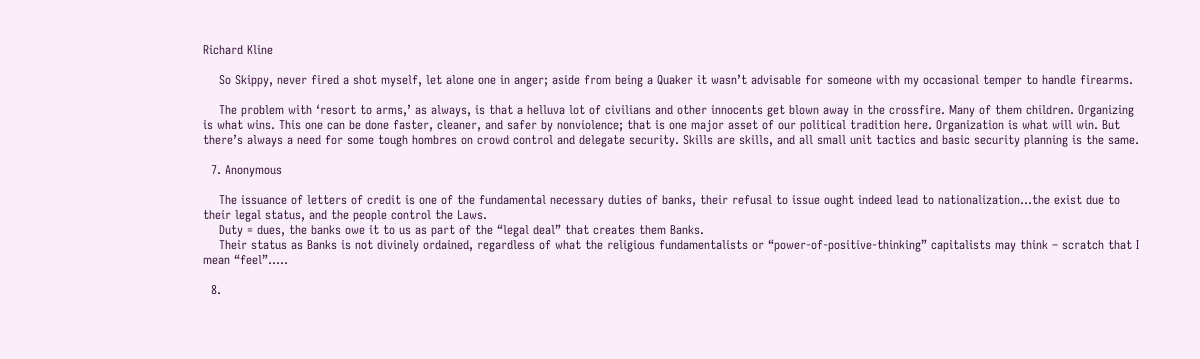Richard Kline

    So Skippy, never fired a shot myself, let alone one in anger; aside from being a Quaker it wasn’t advisable for someone with my occasional temper to handle firearms.

    The problem with ‘resort to arms,’ as always, is that a helluva lot of civilians and other innocents get blown away in the crossfire. Many of them children. Organizing is what wins. This one can be done faster, cleaner, and safer by nonviolence; that is one major asset of our political tradition here. Organization is what will win. But there’s always a need for some tough hombres on crowd control and delegate security. Skills are skills, and all small unit tactics and basic security planning is the same.

  7. Anonymous

    The issuance of letters of credit is one of the fundamental necessary duties of banks, their refusal to issue ought indeed lead to nationalization…the exist due to their legal status, and the people control the Laws.
    Duty = dues, the banks owe it to us as part of the “legal deal” that creates them Banks.
    Their status as Banks is not divinely ordained, regardless of what the religious fundamentalists or “power-of-positive-thinking” capitalists may think – scratch that I mean “feel”…..

  8.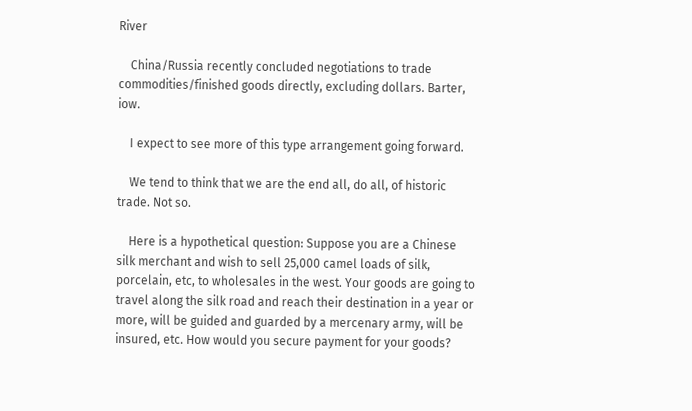River

    China/Russia recently concluded negotiations to trade commodities/finished goods directly, excluding dollars. Barter, iow.

    I expect to see more of this type arrangement going forward.

    We tend to think that we are the end all, do all, of historic trade. Not so.

    Here is a hypothetical question: Suppose you are a Chinese silk merchant and wish to sell 25,000 camel loads of silk, porcelain, etc, to wholesales in the west. Your goods are going to travel along the silk road and reach their destination in a year or more, will be guided and guarded by a mercenary army, will be insured, etc. How would you secure payment for your goods?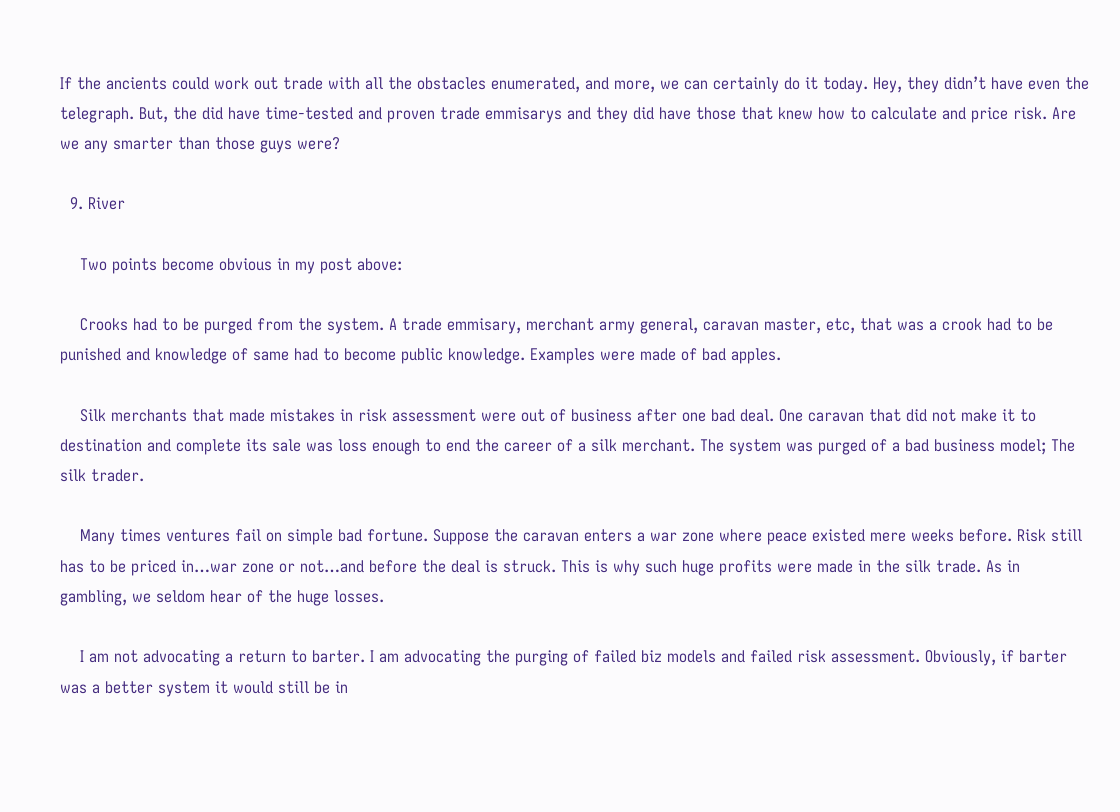If the ancients could work out trade with all the obstacles enumerated, and more, we can certainly do it today. Hey, they didn’t have even the telegraph. But, the did have time-tested and proven trade emmisarys and they did have those that knew how to calculate and price risk. Are we any smarter than those guys were?

  9. River

    Two points become obvious in my post above:

    Crooks had to be purged from the system. A trade emmisary, merchant army general, caravan master, etc, that was a crook had to be punished and knowledge of same had to become public knowledge. Examples were made of bad apples.

    Silk merchants that made mistakes in risk assessment were out of business after one bad deal. One caravan that did not make it to destination and complete its sale was loss enough to end the career of a silk merchant. The system was purged of a bad business model; The silk trader.

    Many times ventures fail on simple bad fortune. Suppose the caravan enters a war zone where peace existed mere weeks before. Risk still has to be priced in…war zone or not…and before the deal is struck. This is why such huge profits were made in the silk trade. As in gambling, we seldom hear of the huge losses.

    I am not advocating a return to barter. I am advocating the purging of failed biz models and failed risk assessment. Obviously, if barter was a better system it would still be in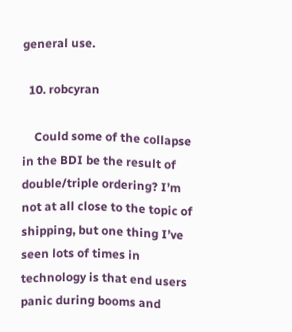general use.

  10. robcyran

    Could some of the collapse in the BDI be the result of double/triple ordering? I’m not at all close to the topic of shipping, but one thing I’ve seen lots of times in technology is that end users panic during booms and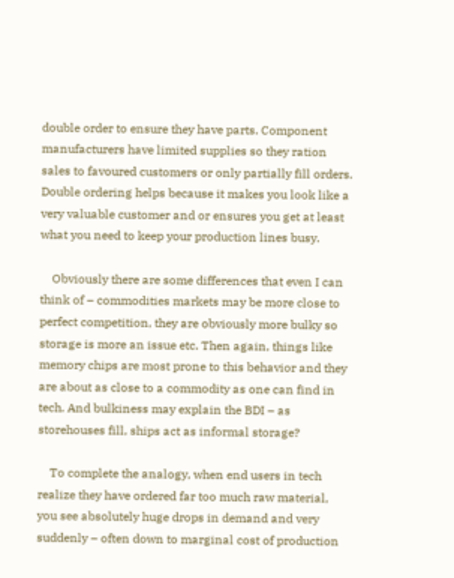double order to ensure they have parts. Component manufacturers have limited supplies so they ration sales to favoured customers or only partially fill orders. Double ordering helps because it makes you look like a very valuable customer and or ensures you get at least what you need to keep your production lines busy.

    Obviously there are some differences that even I can think of – commodities markets may be more close to perfect competition, they are obviously more bulky so storage is more an issue etc. Then again, things like memory chips are most prone to this behavior and they are about as close to a commodity as one can find in tech. And bulkiness may explain the BDI – as storehouses fill, ships act as informal storage?

    To complete the analogy, when end users in tech realize they have ordered far too much raw material, you see absolutely huge drops in demand and very suddenly – often down to marginal cost of production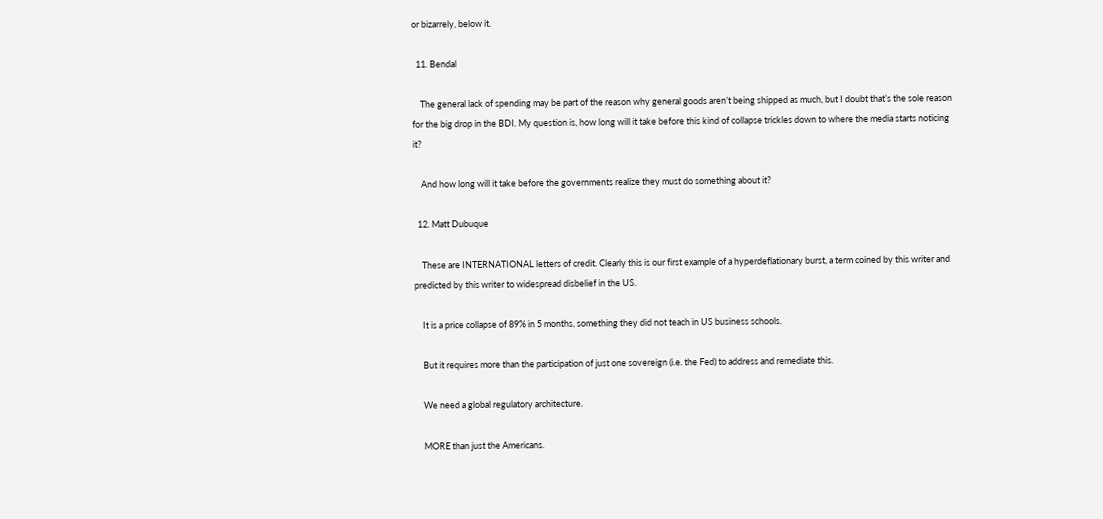or bizarrely, below it.

  11. Bendal

    The general lack of spending may be part of the reason why general goods aren’t being shipped as much, but I doubt that’s the sole reason for the big drop in the BDI. My question is, how long will it take before this kind of collapse trickles down to where the media starts noticing it?

    And how long will it take before the governments realize they must do something about it?

  12. Matt Dubuque

    These are INTERNATIONAL letters of credit. Clearly this is our first example of a hyperdeflationary burst, a term coined by this writer and predicted by this writer to widespread disbelief in the US.

    It is a price collapse of 89% in 5 months, something they did not teach in US business schools.

    But it requires more than the participation of just one sovereign (i.e. the Fed) to address and remediate this.

    We need a global regulatory architecture.

    MORE than just the Americans.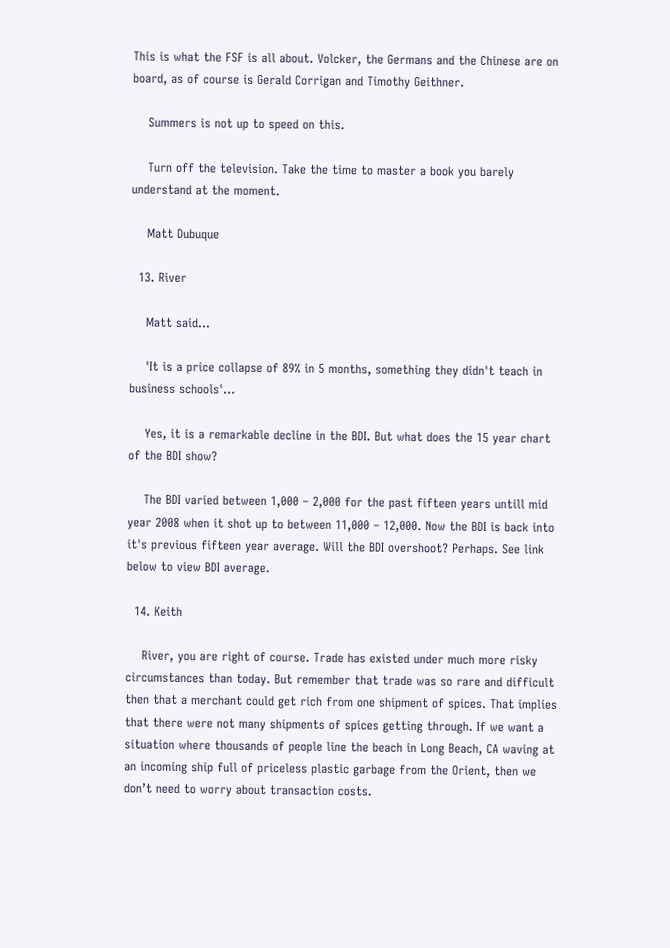This is what the FSF is all about. Volcker, the Germans and the Chinese are on board, as of course is Gerald Corrigan and Timothy Geithner.

    Summers is not up to speed on this.

    Turn off the television. Take the time to master a book you barely understand at the moment.

    Matt Dubuque

  13. River

    Matt said…

    'It is a price collapse of 89% in 5 months, something they didn't teach in business schools'…

    Yes, it is a remarkable decline in the BDI. But what does the 15 year chart of the BDI show?

    The BDI varied between 1,000 – 2,000 for the past fifteen years untill mid year 2008 when it shot up to between 11,000 – 12,000. Now the BDI is back into it's previous fifteen year average. Will the BDI overshoot? Perhaps. See link below to view BDI average.

  14. Keith

    River, you are right of course. Trade has existed under much more risky circumstances than today. But remember that trade was so rare and difficult then that a merchant could get rich from one shipment of spices. That implies that there were not many shipments of spices getting through. If we want a situation where thousands of people line the beach in Long Beach, CA waving at an incoming ship full of priceless plastic garbage from the Orient, then we don’t need to worry about transaction costs.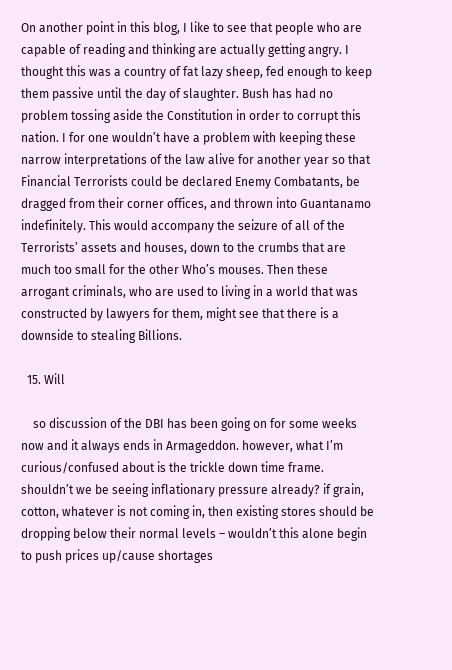On another point in this blog, I like to see that people who are capable of reading and thinking are actually getting angry. I thought this was a country of fat lazy sheep, fed enough to keep them passive until the day of slaughter. Bush has had no problem tossing aside the Constitution in order to corrupt this nation. I for one wouldn’t have a problem with keeping these narrow interpretations of the law alive for another year so that Financial Terrorists could be declared Enemy Combatants, be dragged from their corner offices, and thrown into Guantanamo indefinitely. This would accompany the seizure of all of the Terrorists’ assets and houses, down to the crumbs that are much too small for the other Who’s mouses. Then these arrogant criminals, who are used to living in a world that was constructed by lawyers for them, might see that there is a downside to stealing Billions.

  15. Will

    so discussion of the DBI has been going on for some weeks now and it always ends in Armageddon. however, what I’m curious/confused about is the trickle down time frame. shouldn’t we be seeing inflationary pressure already? if grain, cotton, whatever is not coming in, then existing stores should be dropping below their normal levels – wouldn’t this alone begin to push prices up/cause shortages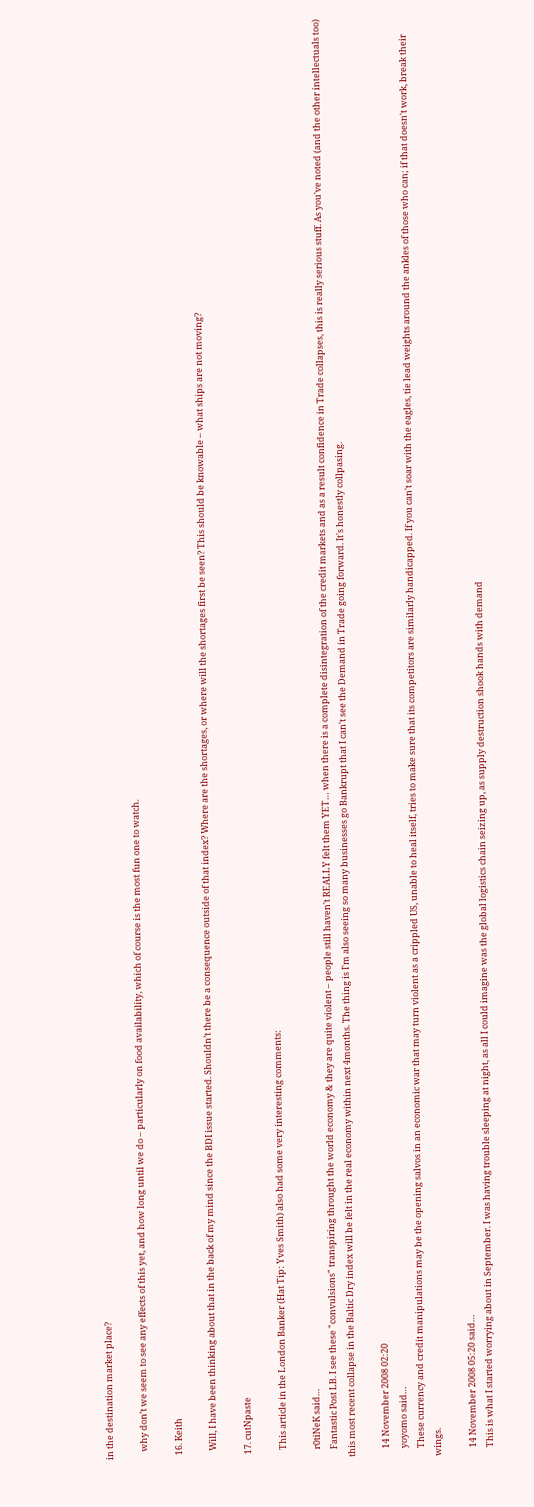in the destination market place?

    why don’t we seem to see any effects of this yet, and how long until we do – particularly on food availability, which of course is the most fun one to watch.

  16. Keith

    Will, I have been thinking about that in the back of my mind since the BDI issue started. Shouldn’t there be a consequence outside of that index? Where are the shortages, or where will the shortages first be seen? This should be knowable – what ships are not moving?

  17. cutNpaste

    This article in the London Banker (Hat Tip: Yves Smith) also had some very interesting comments:

    r0tiNeK said…
    Fantastic Post LB. I see these "convulsions" transpiring throught the world economy & they are quite violent – people still haven't REALLY felt them YET… when there is a complete disintegration of the credit markets and as a result confidence in Trade collapses, this is really serious stuff. As you've noted (and the other intellectuals too) this most recent collapse in the Baltic Dry index will be felt in the real economy within next 4months. The thing is I'm also seeing so many businesses go Bankrupt that I can't see the Demand in Trade going forward. It's honestly collpasing.

    14 November 2008 02:20
    yoyomo said…
    These currency and credit manipulations may be the opening salvos in an economic war that may turn violent as a crippled US, unable to heal itself, tries to make sure that its competitors are similarly handicapped. If you can't soar with the eagles, tie lead weights around the ankles of those who can; if that doesn't work, break their wings.

    14 November 2008 05:20 said…
    This is what I started worrying about in September. I was having trouble sleeping at night, as all I could imagine was the global logistics chain seizing up, as supply destruction shook hands with demand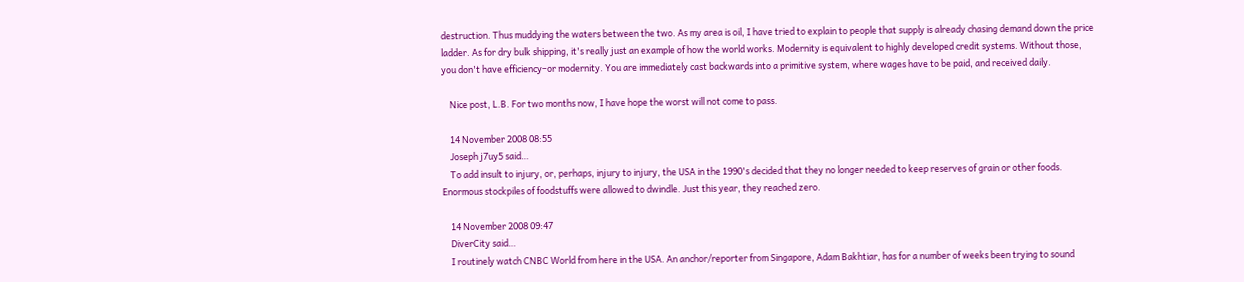destruction. Thus muddying the waters between the two. As my area is oil, I have tried to explain to people that supply is already chasing demand down the price ladder. As for dry bulk shipping, it's really just an example of how the world works. Modernity is equivalent to highly developed credit systems. Without those, you don't have efficiency–or modernity. You are immediately cast backwards into a primitive system, where wages have to be paid, and received daily.

    Nice post, L.B. For two months now, I have hope the worst will not come to pass.

    14 November 2008 08:55
    Joseph j7uy5 said…
    To add insult to injury, or, perhaps, injury to injury, the USA in the 1990's decided that they no longer needed to keep reserves of grain or other foods. Enormous stockpiles of foodstuffs were allowed to dwindle. Just this year, they reached zero.

    14 November 2008 09:47
    DiverCity said…
    I routinely watch CNBC World from here in the USA. An anchor/reporter from Singapore, Adam Bakhtiar, has for a number of weeks been trying to sound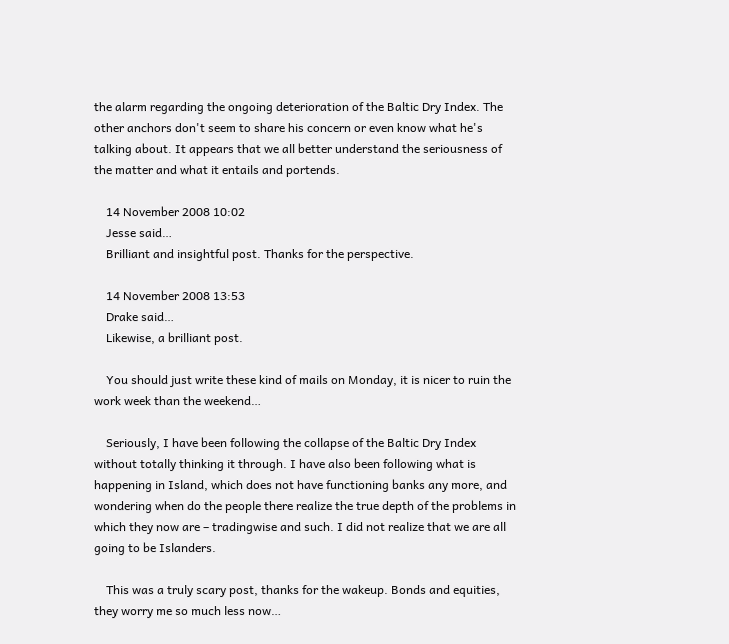the alarm regarding the ongoing deterioration of the Baltic Dry Index. The other anchors don't seem to share his concern or even know what he's talking about. It appears that we all better understand the seriousness of the matter and what it entails and portends.

    14 November 2008 10:02
    Jesse said…
    Brilliant and insightful post. Thanks for the perspective.

    14 November 2008 13:53
    Drake said…
    Likewise, a brilliant post.

    You should just write these kind of mails on Monday, it is nicer to ruin the work week than the weekend…

    Seriously, I have been following the collapse of the Baltic Dry Index without totally thinking it through. I have also been following what is happening in Island, which does not have functioning banks any more, and wondering when do the people there realize the true depth of the problems in which they now are – tradingwise and such. I did not realize that we are all going to be Islanders.

    This was a truly scary post, thanks for the wakeup. Bonds and equities, they worry me so much less now…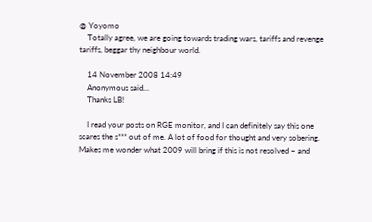@ Yoyomo
    Totally agree, we are going towards trading wars, tariffs and revenge tariffs, beggar thy neighbour world.

    14 November 2008 14:49
    Anonymous said…
    Thanks LB!

    I read your posts on RGE monitor, and I can definitely say this one scares the s*** out of me. A lot of food for thought and very sobering. Makes me wonder what 2009 will bring if this is not resolved – and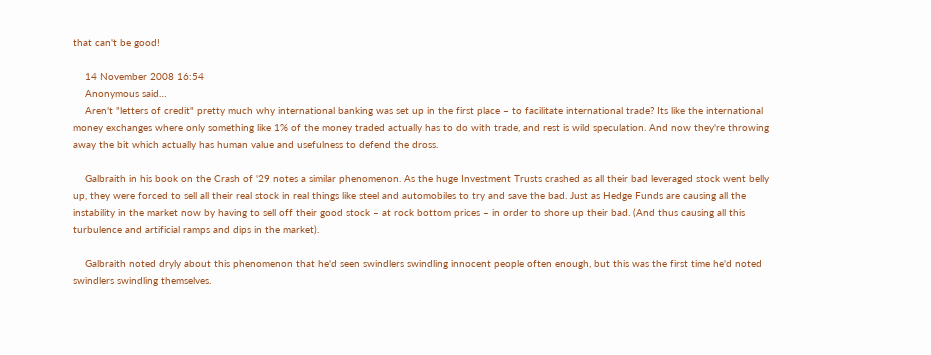that can't be good!

    14 November 2008 16:54
    Anonymous said…
    Aren't "letters of credit" pretty much why international banking was set up in the first place – to facilitate international trade? Its like the international money exchanges where only something like 1% of the money traded actually has to do with trade, and rest is wild speculation. And now they're throwing away the bit which actually has human value and usefulness to defend the dross.

    Galbraith in his book on the Crash of '29 notes a similar phenomenon. As the huge Investment Trusts crashed as all their bad leveraged stock went belly up, they were forced to sell all their real stock in real things like steel and automobiles to try and save the bad. Just as Hedge Funds are causing all the instability in the market now by having to sell off their good stock – at rock bottom prices – in order to shore up their bad. (And thus causing all this turbulence and artificial ramps and dips in the market).

    Galbraith noted dryly about this phenomenon that he'd seen swindlers swindling innocent people often enough, but this was the first time he'd noted swindlers swindling themselves.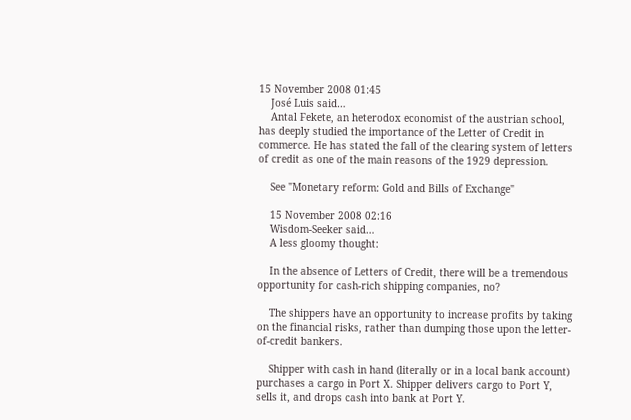15 November 2008 01:45
    José Luis said…
    Antal Fekete, an heterodox economist of the austrian school, has deeply studied the importance of the Letter of Credit in commerce. He has stated the fall of the clearing system of letters of credit as one of the main reasons of the 1929 depression.

    See "Monetary reform: Gold and Bills of Exchange"

    15 November 2008 02:16
    Wisdom-Seeker said…
    A less gloomy thought:

    In the absence of Letters of Credit, there will be a tremendous opportunity for cash-rich shipping companies, no?

    The shippers have an opportunity to increase profits by taking on the financial risks, rather than dumping those upon the letter-of-credit bankers.

    Shipper with cash in hand (literally or in a local bank account) purchases a cargo in Port X. Shipper delivers cargo to Port Y, sells it, and drops cash into bank at Port Y.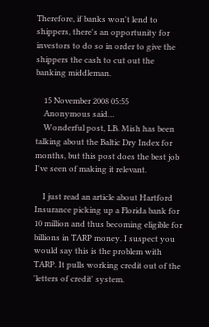Therefore, if banks won't lend to shippers, there's an opportunity for investors to do so in order to give the shippers the cash to cut out the banking middleman.

    15 November 2008 05:55
    Anonymous said…
    Wonderful post, LB. Mish has been talking about the Baltic Dry Index for months, but this post does the best job I've seen of making it relevant.

    I just read an article about Hartford Insurance picking up a Florida bank for 10 million and thus becoming eligible for billions in TARP money. I suspect you would say this is the problem with TARP. It pulls working credit out of the 'letters of credit' system.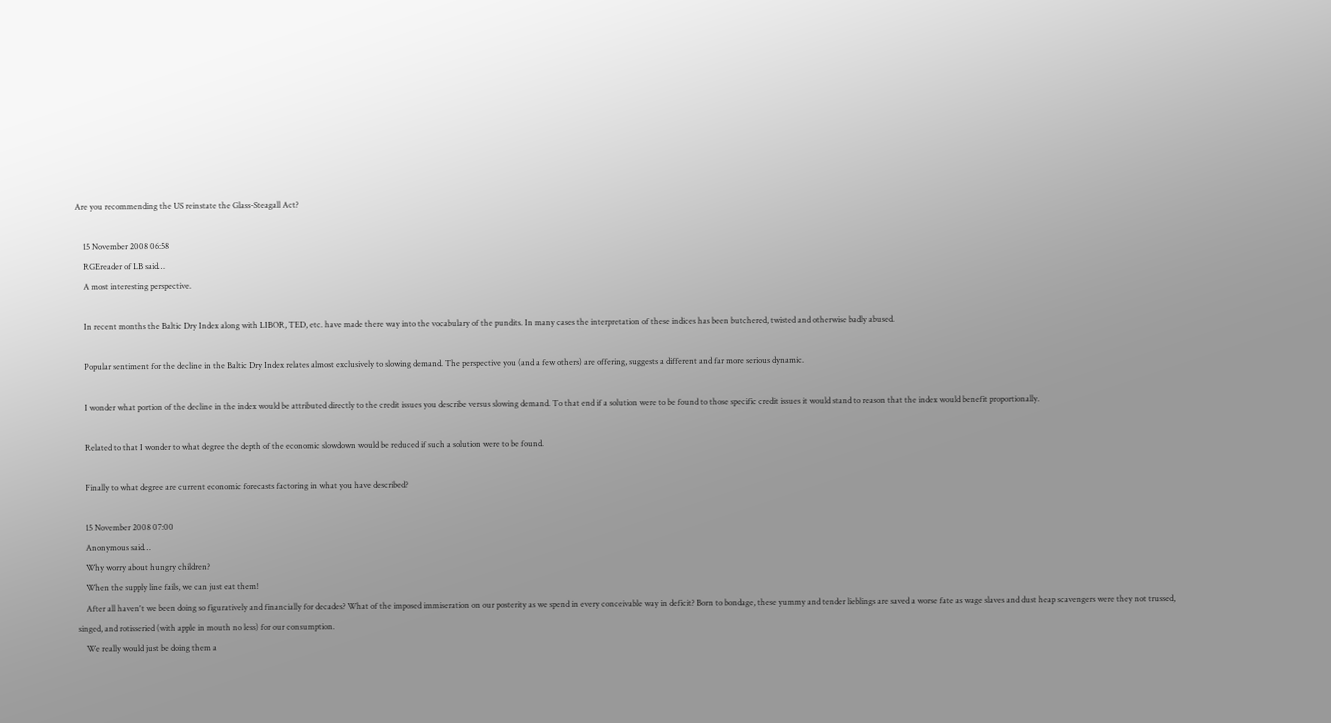Are you recommending the US reinstate the Glass-Steagall Act?

    15 November 2008 06:58
    RGEreader of LB said…
    A most interesting perspective.

    In recent months the Baltic Dry Index along with LIBOR, TED, etc. have made there way into the vocabulary of the pundits. In many cases the interpretation of these indices has been butchered, twisted and otherwise badly abused.

    Popular sentiment for the decline in the Baltic Dry Index relates almost exclusively to slowing demand. The perspective you (and a few others) are offering, suggests a different and far more serious dynamic.

    I wonder what portion of the decline in the index would be attributed directly to the credit issues you describe versus slowing demand. To that end if a solution were to be found to those specific credit issues it would stand to reason that the index would benefit proportionally.

    Related to that I wonder to what degree the depth of the economic slowdown would be reduced if such a solution were to be found.

    Finally to what degree are current economic forecasts factoring in what you have described?

    15 November 2008 07:00
    Anonymous said…
    Why worry about hungry children?
    When the supply line fails, we can just eat them!
    After all haven't we been doing so figuratively and financially for decades? What of the imposed immiseration on our posterity as we spend in every conceivable way in deficit? Born to bondage, these yummy and tender lieblings are saved a worse fate as wage slaves and dust heap scavengers were they not trussed, singed, and rotisseried (with apple in mouth no less) for our consumption.
    We really would just be doing them a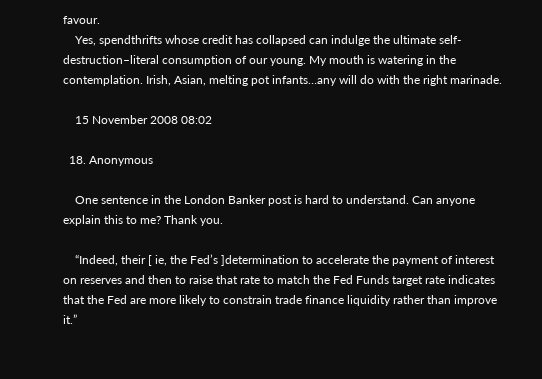favour.
    Yes, spendthrifts whose credit has collapsed can indulge the ultimate self-destruction–literal consumption of our young. My mouth is watering in the contemplation. Irish, Asian, melting pot infants…any will do with the right marinade.

    15 November 2008 08:02

  18. Anonymous

    One sentence in the London Banker post is hard to understand. Can anyone explain this to me? Thank you.

    “Indeed, their [ ie, the Fed’s ]determination to accelerate the payment of interest on reserves and then to raise that rate to match the Fed Funds target rate indicates that the Fed are more likely to constrain trade finance liquidity rather than improve it.”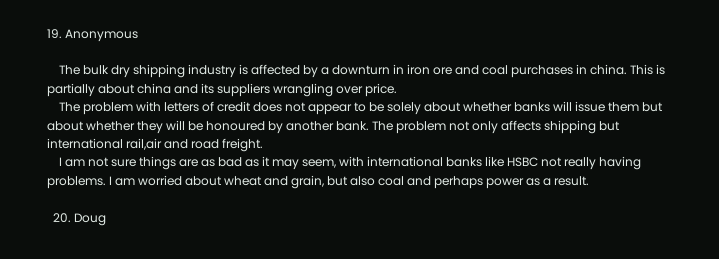19. Anonymous

    The bulk dry shipping industry is affected by a downturn in iron ore and coal purchases in china. This is partially about china and its suppliers wrangling over price.
    The problem with letters of credit does not appear to be solely about whether banks will issue them but about whether they will be honoured by another bank. The problem not only affects shipping but international rail,air and road freight.
    I am not sure things are as bad as it may seem, with international banks like HSBC not really having problems. I am worried about wheat and grain, but also coal and perhaps power as a result.

  20. Doug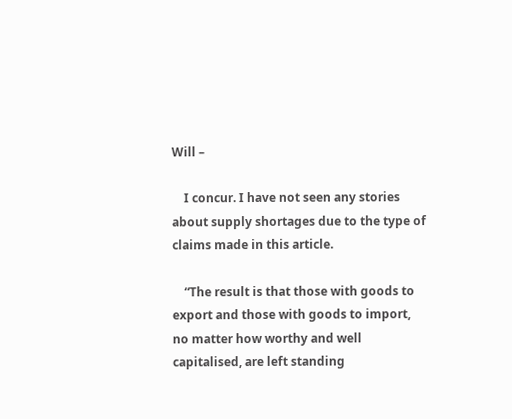Will –

    I concur. I have not seen any stories about supply shortages due to the type of claims made in this article.

    “The result is that those with goods to export and those with goods to import, no matter how worthy and well capitalised, are left standing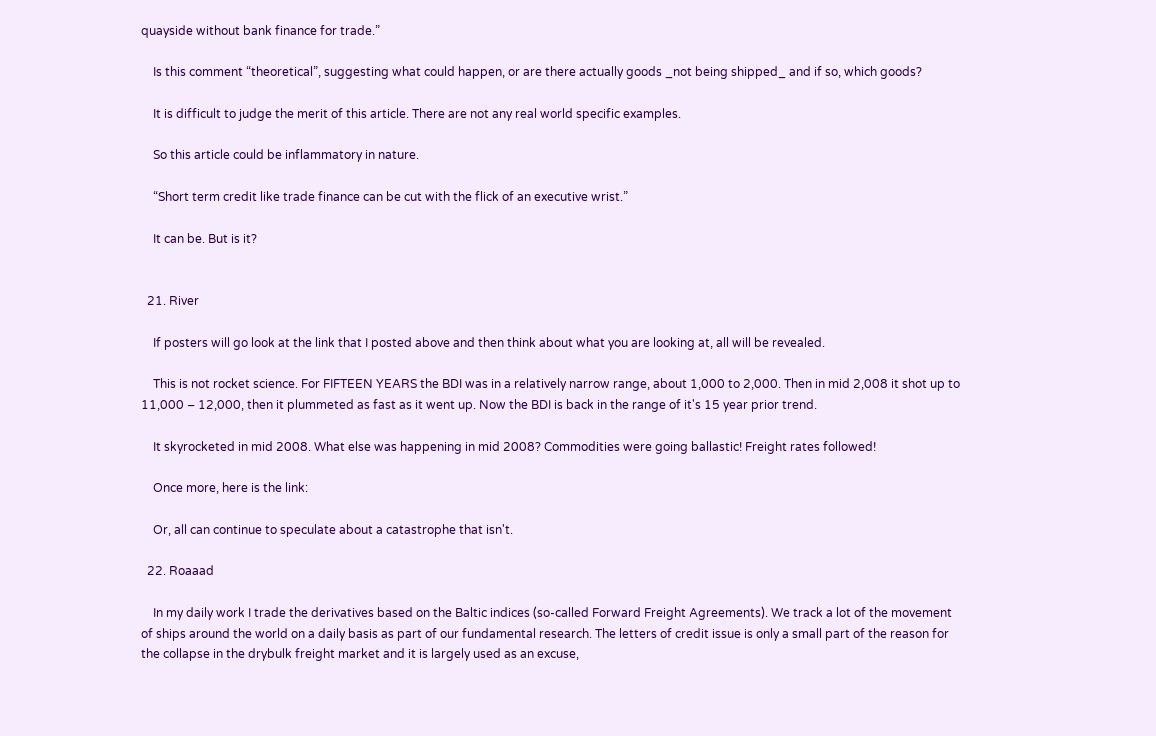quayside without bank finance for trade.”

    Is this comment “theoretical”, suggesting what could happen, or are there actually goods _not being shipped_ and if so, which goods?

    It is difficult to judge the merit of this article. There are not any real world specific examples.

    So this article could be inflammatory in nature.

    “Short term credit like trade finance can be cut with the flick of an executive wrist.”

    It can be. But is it?


  21. River

    If posters will go look at the link that I posted above and then think about what you are looking at, all will be revealed.

    This is not rocket science. For FIFTEEN YEARS the BDI was in a relatively narrow range, about 1,000 to 2,000. Then in mid 2,008 it shot up to 11,000 – 12,000, then it plummeted as fast as it went up. Now the BDI is back in the range of it's 15 year prior trend.

    It skyrocketed in mid 2008. What else was happening in mid 2008? Commodities were going ballastic! Freight rates followed!

    Once more, here is the link:

    Or, all can continue to speculate about a catastrophe that isn't.

  22. Roaaad

    In my daily work I trade the derivatives based on the Baltic indices (so-called Forward Freight Agreements). We track a lot of the movement of ships around the world on a daily basis as part of our fundamental research. The letters of credit issue is only a small part of the reason for the collapse in the drybulk freight market and it is largely used as an excuse,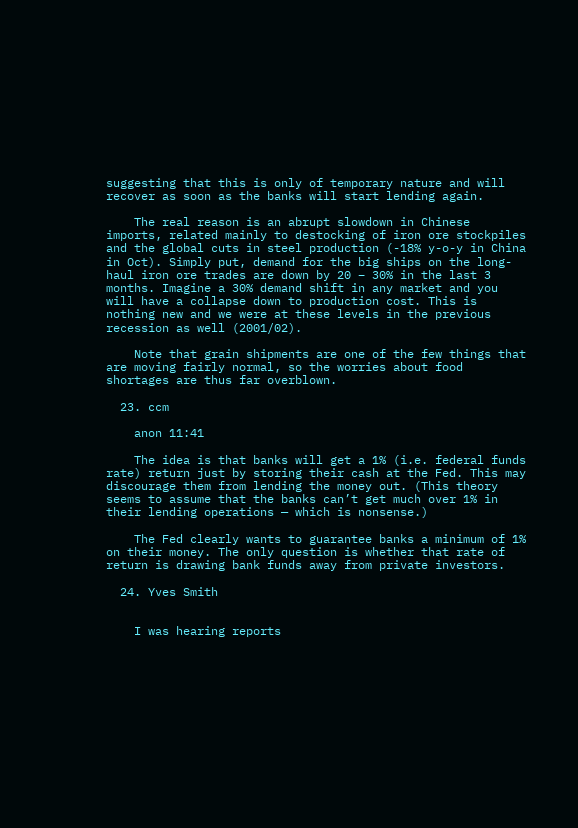suggesting that this is only of temporary nature and will recover as soon as the banks will start lending again.

    The real reason is an abrupt slowdown in Chinese imports, related mainly to destocking of iron ore stockpiles and the global cuts in steel production (-18% y-o-y in China in Oct). Simply put, demand for the big ships on the long-haul iron ore trades are down by 20 – 30% in the last 3 months. Imagine a 30% demand shift in any market and you will have a collapse down to production cost. This is nothing new and we were at these levels in the previous recession as well (2001/02).

    Note that grain shipments are one of the few things that are moving fairly normal, so the worries about food shortages are thus far overblown.

  23. ccm

    anon 11:41

    The idea is that banks will get a 1% (i.e. federal funds rate) return just by storing their cash at the Fed. This may discourage them from lending the money out. (This theory seems to assume that the banks can’t get much over 1% in their lending operations — which is nonsense.)

    The Fed clearly wants to guarantee banks a minimum of 1% on their money. The only question is whether that rate of return is drawing bank funds away from private investors.

  24. Yves Smith


    I was hearing reports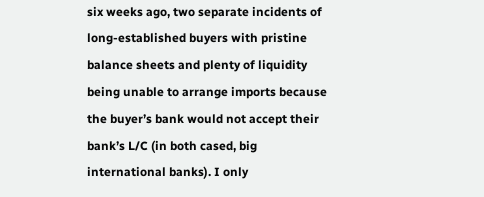six weeks ago, two separate incidents of long-established buyers with pristine balance sheets and plenty of liquidity being unable to arrange imports because the buyer’s bank would not accept their bank’s L/C (in both cased, big international banks). I only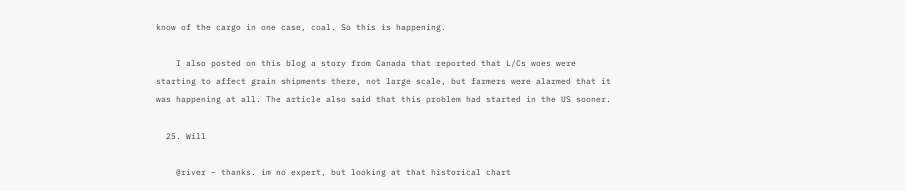know of the cargo in one case, coal. So this is happening.

    I also posted on this blog a story from Canada that reported that L/Cs woes were starting to affect grain shipments there, not large scale, but farmers were alarmed that it was happening at all. The article also said that this problem had started in the US sooner.

  25. Will

    @river – thanks. im no expert, but looking at that historical chart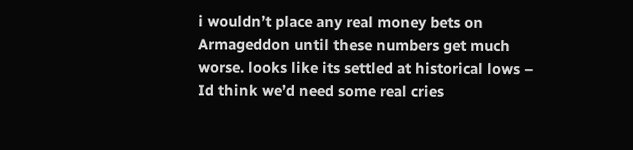i wouldn’t place any real money bets on Armageddon until these numbers get much worse. looks like its settled at historical lows – Id think we’d need some real cries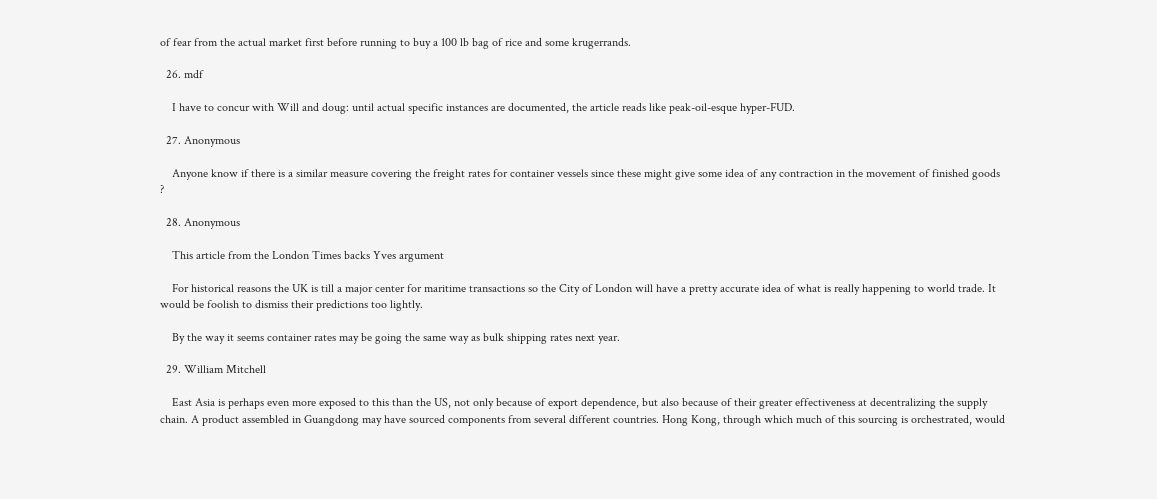of fear from the actual market first before running to buy a 100 lb bag of rice and some krugerrands.

  26. mdf

    I have to concur with Will and doug: until actual specific instances are documented, the article reads like peak-oil-esque hyper-FUD.

  27. Anonymous

    Anyone know if there is a similar measure covering the freight rates for container vessels since these might give some idea of any contraction in the movement of finished goods ?

  28. Anonymous

    This article from the London Times backs Yves argument

    For historical reasons the UK is till a major center for maritime transactions so the City of London will have a pretty accurate idea of what is really happening to world trade. It would be foolish to dismiss their predictions too lightly.

    By the way it seems container rates may be going the same way as bulk shipping rates next year.

  29. William Mitchell

    East Asia is perhaps even more exposed to this than the US, not only because of export dependence, but also because of their greater effectiveness at decentralizing the supply chain. A product assembled in Guangdong may have sourced components from several different countries. Hong Kong, through which much of this sourcing is orchestrated, would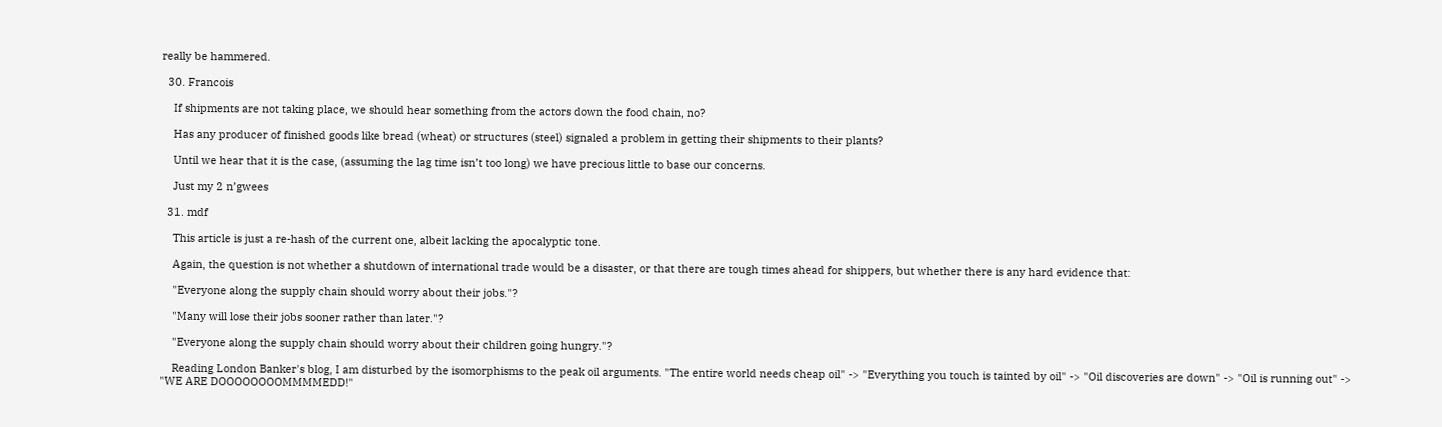really be hammered.

  30. Francois

    If shipments are not taking place, we should hear something from the actors down the food chain, no?

    Has any producer of finished goods like bread (wheat) or structures (steel) signaled a problem in getting their shipments to their plants?

    Until we hear that it is the case, (assuming the lag time isn’t too long) we have precious little to base our concerns.

    Just my 2 n’gwees

  31. mdf

    This article is just a re-hash of the current one, albeit lacking the apocalyptic tone.

    Again, the question is not whether a shutdown of international trade would be a disaster, or that there are tough times ahead for shippers, but whether there is any hard evidence that:

    "Everyone along the supply chain should worry about their jobs."?

    "Many will lose their jobs sooner rather than later."?

    "Everyone along the supply chain should worry about their children going hungry."?

    Reading London Banker's blog, I am disturbed by the isomorphisms to the peak oil arguments. "The entire world needs cheap oil" -> "Everything you touch is tainted by oil" -> "Oil discoveries are down" -> "Oil is running out" -> "WE ARE DOOOOOOOOMMMMEDD!"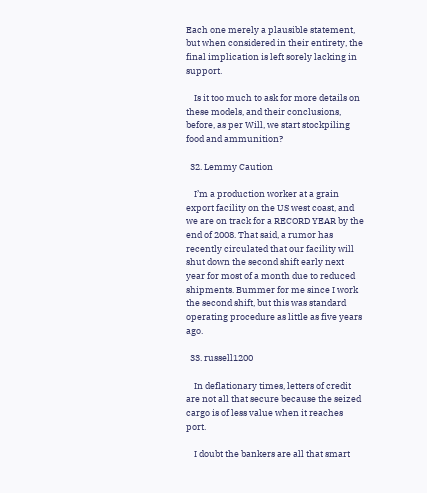Each one merely a plausible statement, but when considered in their entirety, the final implication is left sorely lacking in support.

    Is it too much to ask for more details on these models, and their conclusions, before, as per Will, we start stockpiling food and ammunition?

  32. Lemmy Caution

    I’m a production worker at a grain export facility on the US west coast, and we are on track for a RECORD YEAR by the end of 2008. That said, a rumor has recently circulated that our facility will shut down the second shift early next year for most of a month due to reduced shipments. Bummer for me since I work the second shift, but this was standard operating procedure as little as five years ago.

  33. russell1200

    In deflationary times, letters of credit are not all that secure because the seized cargo is of less value when it reaches port.

    I doubt the bankers are all that smart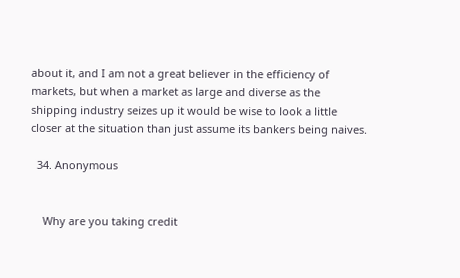about it, and I am not a great believer in the efficiency of markets, but when a market as large and diverse as the shipping industry seizes up it would be wise to look a little closer at the situation than just assume its bankers being naives.

  34. Anonymous


    Why are you taking credit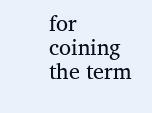for coining the term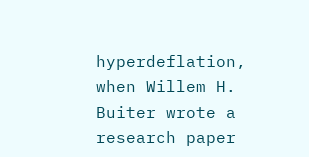hyperdeflation, when Willem H. Buiter wrote a research paper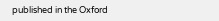published in the Oxford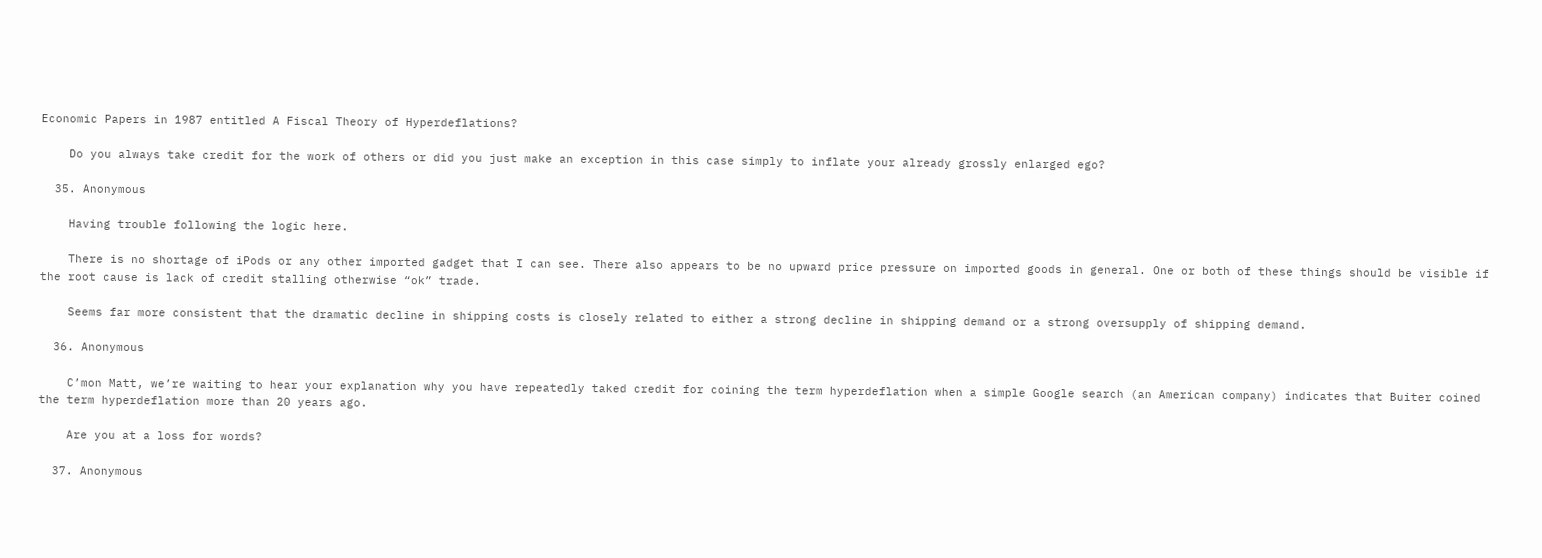Economic Papers in 1987 entitled A Fiscal Theory of Hyperdeflations?

    Do you always take credit for the work of others or did you just make an exception in this case simply to inflate your already grossly enlarged ego?

  35. Anonymous

    Having trouble following the logic here.

    There is no shortage of iPods or any other imported gadget that I can see. There also appears to be no upward price pressure on imported goods in general. One or both of these things should be visible if the root cause is lack of credit stalling otherwise “ok” trade.

    Seems far more consistent that the dramatic decline in shipping costs is closely related to either a strong decline in shipping demand or a strong oversupply of shipping demand.

  36. Anonymous

    C’mon Matt, we’re waiting to hear your explanation why you have repeatedly taked credit for coining the term hyperdeflation when a simple Google search (an American company) indicates that Buiter coined the term hyperdeflation more than 20 years ago.

    Are you at a loss for words?

  37. Anonymous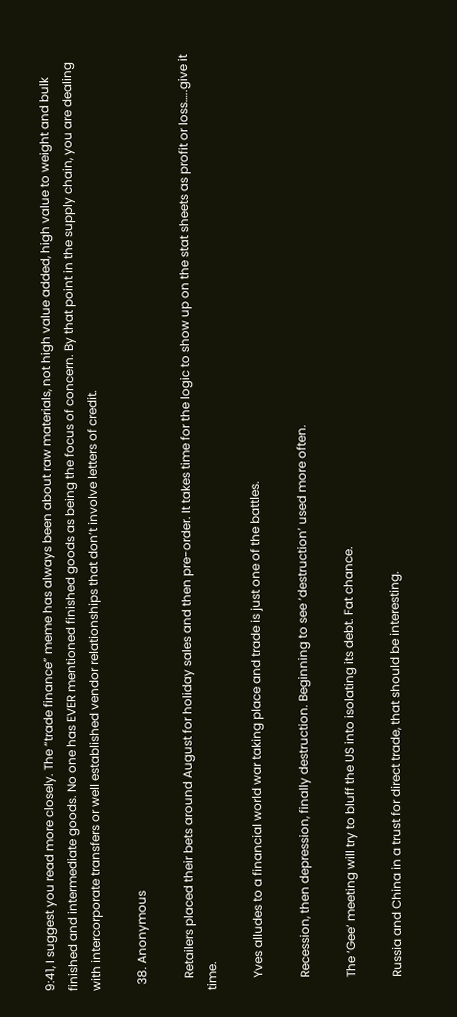9:41, I suggest you read more closely. The “trade finance” meme has always been about raw materials, not high value added, high value to weight and bulk finished and intermediate goods. No one has EVER mentioned finished goods as being the focus of concern. By that point in the supply chain, you are dealing with intercorporate transfers or well established vendor relationships that don’t involve letters of credit.

  38. Anonymous

    Retailers placed their bets around August for holiday sales and then pre-order. It takes time for the logic to show up on the stat sheets as profit or loss…..give it time.

    Yves alludes to a financial world war taking place and trade is just one of the battles.

    Recession, then depression, finally destruction. Beginning to see ‘destruction’ used more often.

    The ‘Gee’ meeting will try to bluff the US into isolating its debt. Fat chance.

    Russia and China in a trust for direct trade, that should be interesting.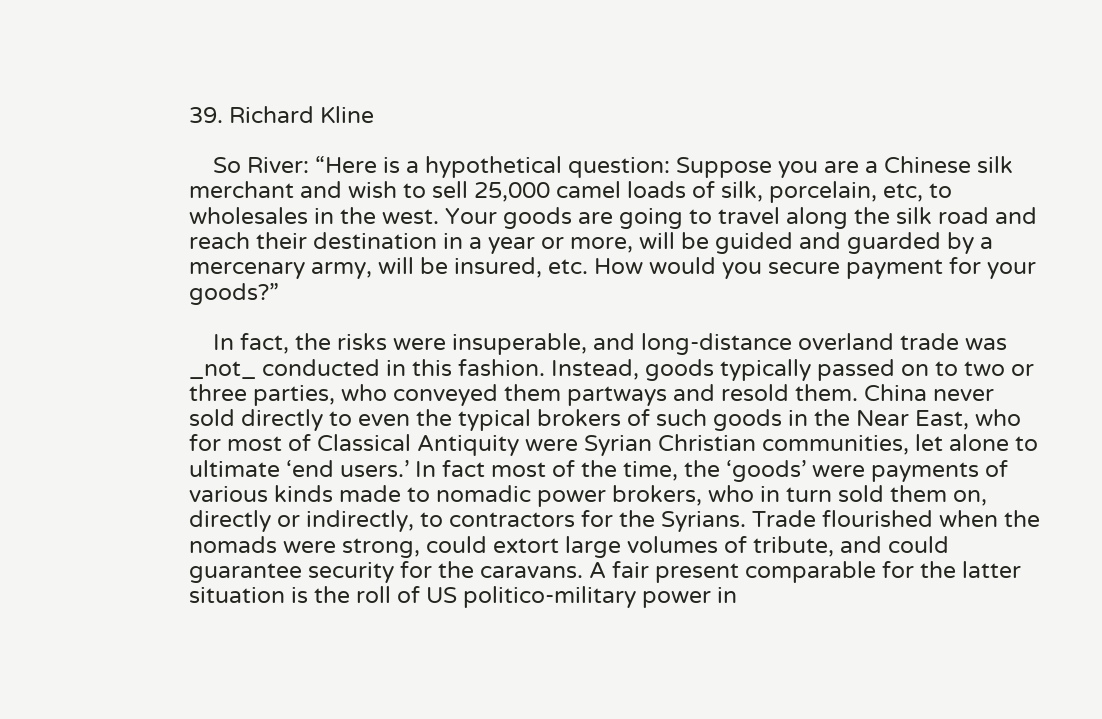39. Richard Kline

    So River: “Here is a hypothetical question: Suppose you are a Chinese silk merchant and wish to sell 25,000 camel loads of silk, porcelain, etc, to wholesales in the west. Your goods are going to travel along the silk road and reach their destination in a year or more, will be guided and guarded by a mercenary army, will be insured, etc. How would you secure payment for your goods?”

    In fact, the risks were insuperable, and long-distance overland trade was _not_ conducted in this fashion. Instead, goods typically passed on to two or three parties, who conveyed them partways and resold them. China never sold directly to even the typical brokers of such goods in the Near East, who for most of Classical Antiquity were Syrian Christian communities, let alone to ultimate ‘end users.’ In fact most of the time, the ‘goods’ were payments of various kinds made to nomadic power brokers, who in turn sold them on, directly or indirectly, to contractors for the Syrians. Trade flourished when the nomads were strong, could extort large volumes of tribute, and could guarantee security for the caravans. A fair present comparable for the latter situation is the roll of US politico-military power in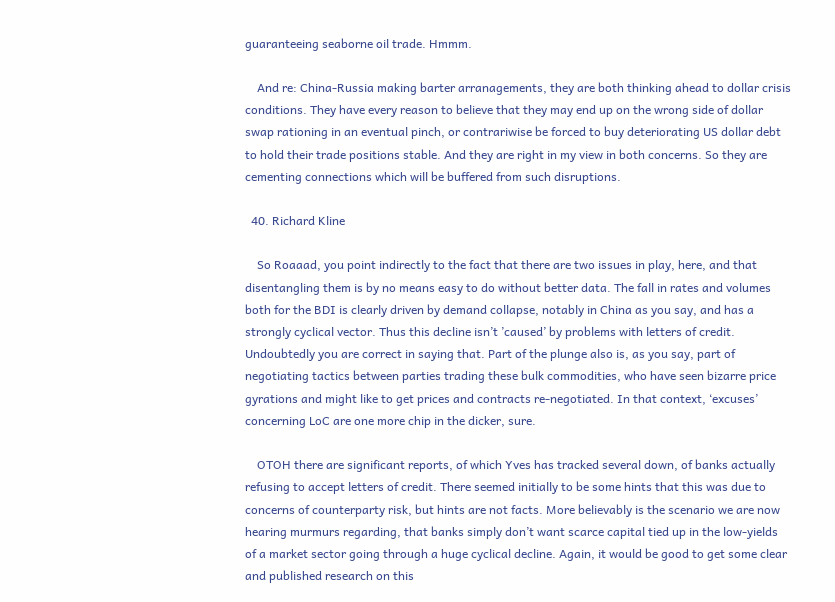guaranteeing seaborne oil trade. Hmmm.

    And re: China-Russia making barter arranagements, they are both thinking ahead to dollar crisis conditions. They have every reason to believe that they may end up on the wrong side of dollar swap rationing in an eventual pinch, or contrariwise be forced to buy deteriorating US dollar debt to hold their trade positions stable. And they are right in my view in both concerns. So they are cementing connections which will be buffered from such disruptions.

  40. Richard Kline

    So Roaaad, you point indirectly to the fact that there are two issues in play, here, and that disentangling them is by no means easy to do without better data. The fall in rates and volumes both for the BDI is clearly driven by demand collapse, notably in China as you say, and has a strongly cyclical vector. Thus this decline isn’t ’caused’ by problems with letters of credit. Undoubtedly you are correct in saying that. Part of the plunge also is, as you say, part of negotiating tactics between parties trading these bulk commodities, who have seen bizarre price gyrations and might like to get prices and contracts re-negotiated. In that context, ‘excuses’ concerning LoC are one more chip in the dicker, sure.

    OTOH there are significant reports, of which Yves has tracked several down, of banks actually refusing to accept letters of credit. There seemed initially to be some hints that this was due to concerns of counterparty risk, but hints are not facts. More believably is the scenario we are now hearing murmurs regarding, that banks simply don’t want scarce capital tied up in the low-yields of a market sector going through a huge cyclical decline. Again, it would be good to get some clear and published research on this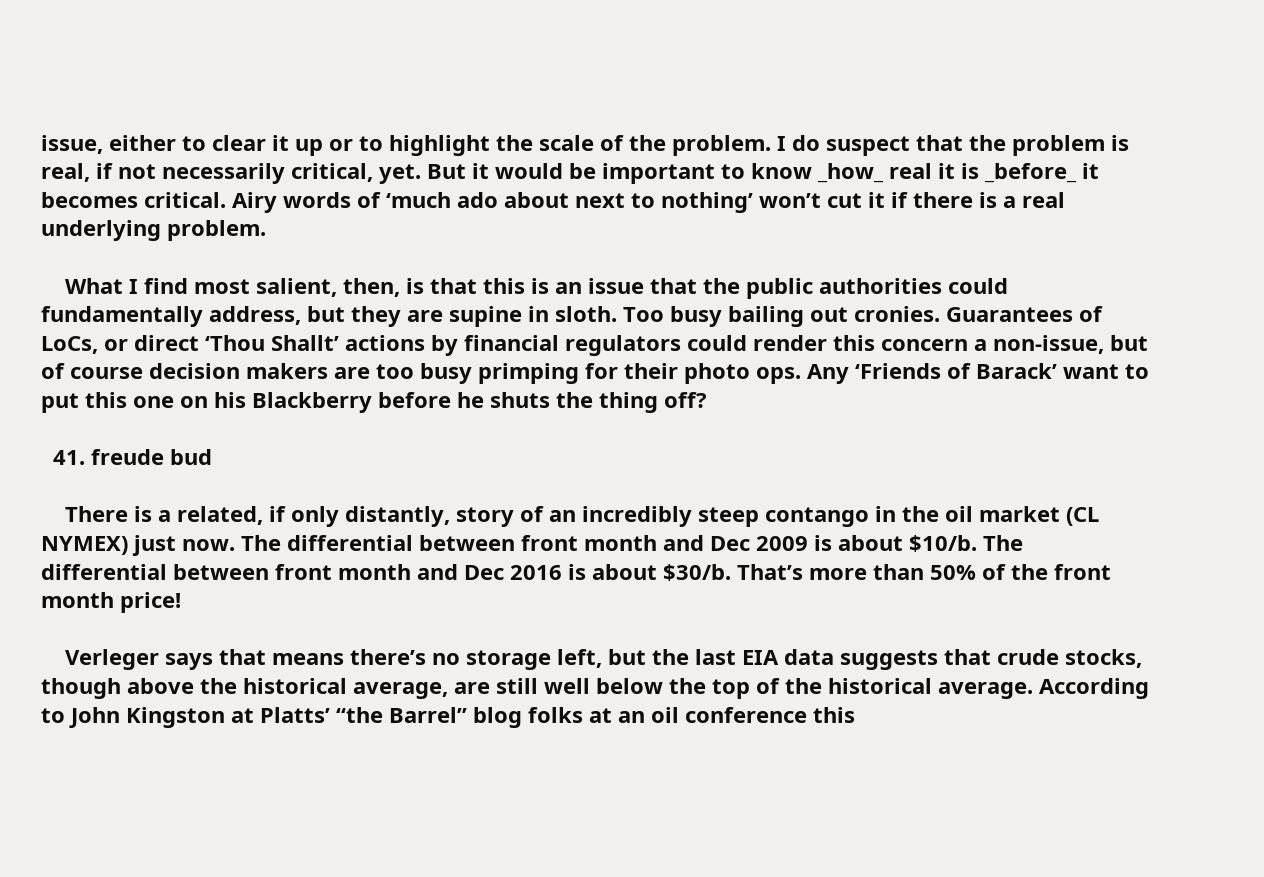issue, either to clear it up or to highlight the scale of the problem. I do suspect that the problem is real, if not necessarily critical, yet. But it would be important to know _how_ real it is _before_ it becomes critical. Airy words of ‘much ado about next to nothing’ won’t cut it if there is a real underlying problem.

    What I find most salient, then, is that this is an issue that the public authorities could fundamentally address, but they are supine in sloth. Too busy bailing out cronies. Guarantees of LoCs, or direct ‘Thou Shallt’ actions by financial regulators could render this concern a non-issue, but of course decision makers are too busy primping for their photo ops. Any ‘Friends of Barack’ want to put this one on his Blackberry before he shuts the thing off?

  41. freude bud

    There is a related, if only distantly, story of an incredibly steep contango in the oil market (CL NYMEX) just now. The differential between front month and Dec 2009 is about $10/b. The differential between front month and Dec 2016 is about $30/b. That’s more than 50% of the front month price!

    Verleger says that means there’s no storage left, but the last EIA data suggests that crude stocks, though above the historical average, are still well below the top of the historical average. According to John Kingston at Platts’ “the Barrel” blog folks at an oil conference this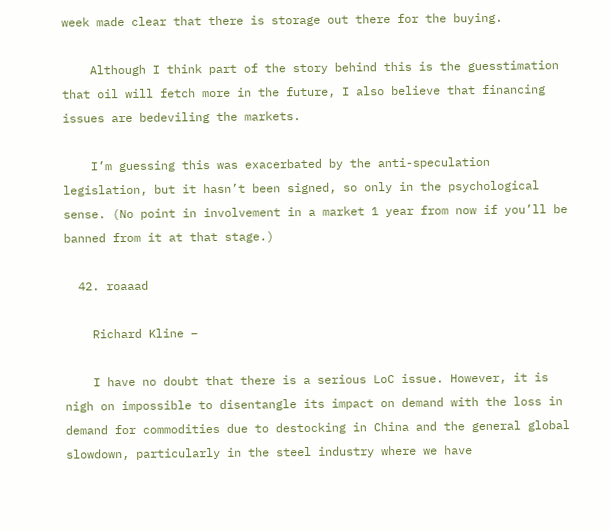week made clear that there is storage out there for the buying.

    Although I think part of the story behind this is the guesstimation that oil will fetch more in the future, I also believe that financing issues are bedeviling the markets.

    I’m guessing this was exacerbated by the anti-speculation legislation, but it hasn’t been signed, so only in the psychological sense. (No point in involvement in a market 1 year from now if you’ll be banned from it at that stage.)

  42. roaaad

    Richard Kline –

    I have no doubt that there is a serious LoC issue. However, it is nigh on impossible to disentangle its impact on demand with the loss in demand for commodities due to destocking in China and the general global slowdown, particularly in the steel industry where we have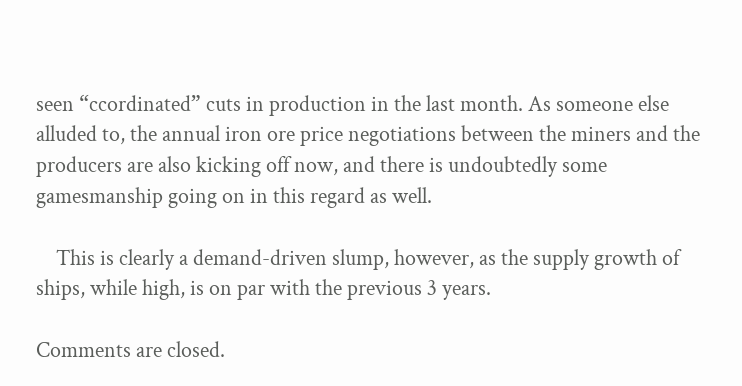seen “ccordinated” cuts in production in the last month. As someone else alluded to, the annual iron ore price negotiations between the miners and the producers are also kicking off now, and there is undoubtedly some gamesmanship going on in this regard as well.

    This is clearly a demand-driven slump, however, as the supply growth of ships, while high, is on par with the previous 3 years.

Comments are closed.